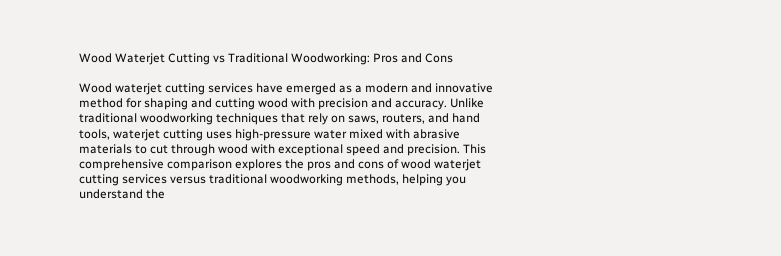Wood Waterjet Cutting vs Traditional Woodworking: Pros and Cons

Wood waterjet cutting services have emerged as a modern and innovative method for shaping and cutting wood with precision and accuracy. Unlike traditional woodworking techniques that rely on saws, routers, and hand tools, waterjet cutting uses high-pressure water mixed with abrasive materials to cut through wood with exceptional speed and precision. This comprehensive comparison explores the pros and cons of wood waterjet cutting services versus traditional woodworking methods, helping you understand the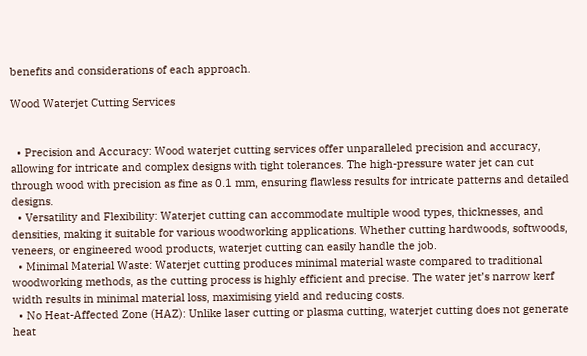benefits and considerations of each approach.

Wood Waterjet Cutting Services


  • Precision and Accuracy: Wood waterjet cutting services offer unparalleled precision and accuracy, allowing for intricate and complex designs with tight tolerances. The high-pressure water jet can cut through wood with precision as fine as 0.1 mm, ensuring flawless results for intricate patterns and detailed designs.
  • Versatility and Flexibility: Waterjet cutting can accommodate multiple wood types, thicknesses, and densities, making it suitable for various woodworking applications. Whether cutting hardwoods, softwoods, veneers, or engineered wood products, waterjet cutting can easily handle the job.
  • Minimal Material Waste: Waterjet cutting produces minimal material waste compared to traditional woodworking methods, as the cutting process is highly efficient and precise. The water jet’s narrow kerf width results in minimal material loss, maximising yield and reducing costs.
  • No Heat-Affected Zone (HAZ): Unlike laser cutting or plasma cutting, waterjet cutting does not generate heat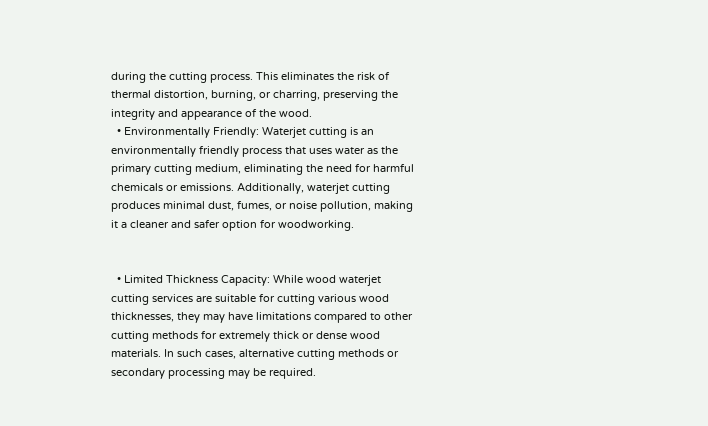during the cutting process. This eliminates the risk of thermal distortion, burning, or charring, preserving the integrity and appearance of the wood.
  • Environmentally Friendly: Waterjet cutting is an environmentally friendly process that uses water as the primary cutting medium, eliminating the need for harmful chemicals or emissions. Additionally, waterjet cutting produces minimal dust, fumes, or noise pollution, making it a cleaner and safer option for woodworking.


  • Limited Thickness Capacity: While wood waterjet cutting services are suitable for cutting various wood thicknesses, they may have limitations compared to other cutting methods for extremely thick or dense wood materials. In such cases, alternative cutting methods or secondary processing may be required.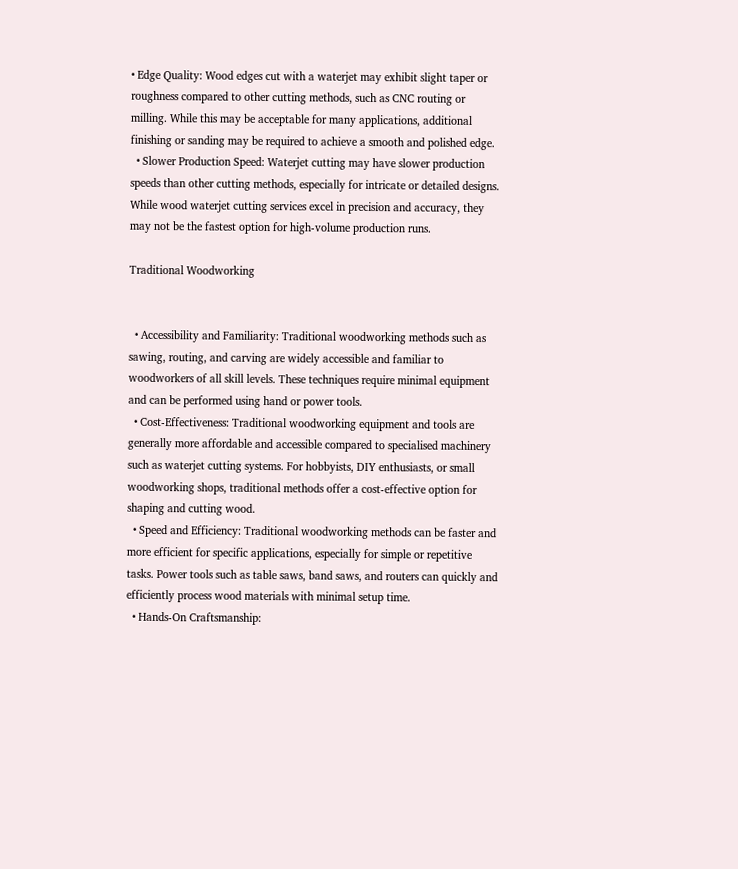• Edge Quality: Wood edges cut with a waterjet may exhibit slight taper or roughness compared to other cutting methods, such as CNC routing or milling. While this may be acceptable for many applications, additional finishing or sanding may be required to achieve a smooth and polished edge.
  • Slower Production Speed: Waterjet cutting may have slower production speeds than other cutting methods, especially for intricate or detailed designs. While wood waterjet cutting services excel in precision and accuracy, they may not be the fastest option for high-volume production runs.

Traditional Woodworking


  • Accessibility and Familiarity: Traditional woodworking methods such as sawing, routing, and carving are widely accessible and familiar to woodworkers of all skill levels. These techniques require minimal equipment and can be performed using hand or power tools.
  • Cost-Effectiveness: Traditional woodworking equipment and tools are generally more affordable and accessible compared to specialised machinery such as waterjet cutting systems. For hobbyists, DIY enthusiasts, or small woodworking shops, traditional methods offer a cost-effective option for shaping and cutting wood.
  • Speed and Efficiency: Traditional woodworking methods can be faster and more efficient for specific applications, especially for simple or repetitive tasks. Power tools such as table saws, band saws, and routers can quickly and efficiently process wood materials with minimal setup time.
  • Hands-On Craftsmanship: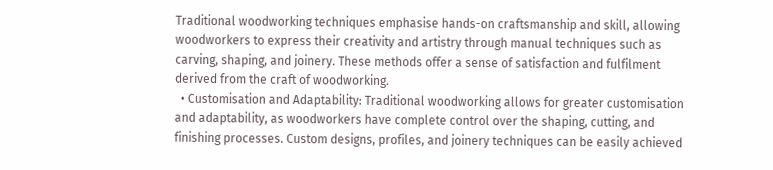Traditional woodworking techniques emphasise hands-on craftsmanship and skill, allowing woodworkers to express their creativity and artistry through manual techniques such as carving, shaping, and joinery. These methods offer a sense of satisfaction and fulfilment derived from the craft of woodworking.
  • Customisation and Adaptability: Traditional woodworking allows for greater customisation and adaptability, as woodworkers have complete control over the shaping, cutting, and finishing processes. Custom designs, profiles, and joinery techniques can be easily achieved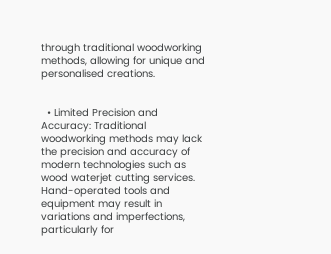through traditional woodworking methods, allowing for unique and personalised creations.


  • Limited Precision and Accuracy: Traditional woodworking methods may lack the precision and accuracy of modern technologies such as wood waterjet cutting services. Hand-operated tools and equipment may result in variations and imperfections, particularly for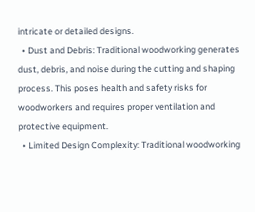intricate or detailed designs.
  • Dust and Debris: Traditional woodworking generates dust, debris, and noise during the cutting and shaping process. This poses health and safety risks for woodworkers and requires proper ventilation and protective equipment.
  • Limited Design Complexity: Traditional woodworking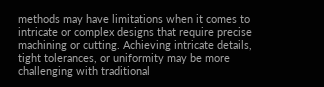methods may have limitations when it comes to intricate or complex designs that require precise machining or cutting. Achieving intricate details, tight tolerances, or uniformity may be more challenging with traditional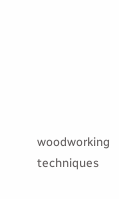woodworking techniques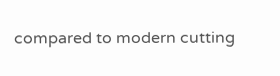compared to modern cutting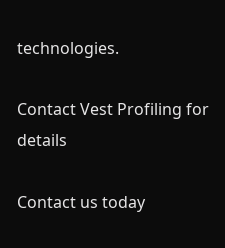technologies.

Contact Vest Profiling for details

Contact us today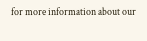for more information about our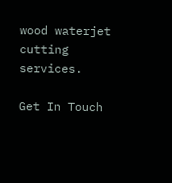wood waterjet cutting services.

Get In Touch